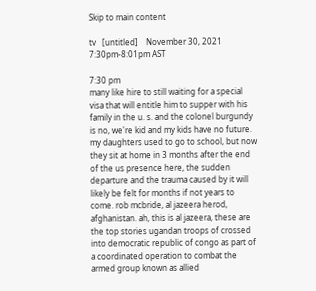Skip to main content

tv   [untitled]    November 30, 2021 7:30pm-8:01pm AST

7:30 pm
many like hire to still waiting for a special visa that will entitle him to supper with his family in the u. s. and the colonel burgundy is no, we're kid and my kids have no future. my daughters used to go to school, but now they sit at home in 3 months after the end of the us presence here, the sudden departure and the trauma caused by it will likely be felt for months if not years to come. rob mcbride, al jazeera herod, afghanistan. ah, this is al jazeera, these are the top stories ugandan troops of crossed into democratic republic of congo as part of a coordinated operation to combat the armed group known as allied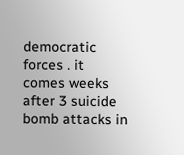democratic forces . it comes weeks after 3 suicide bomb attacks in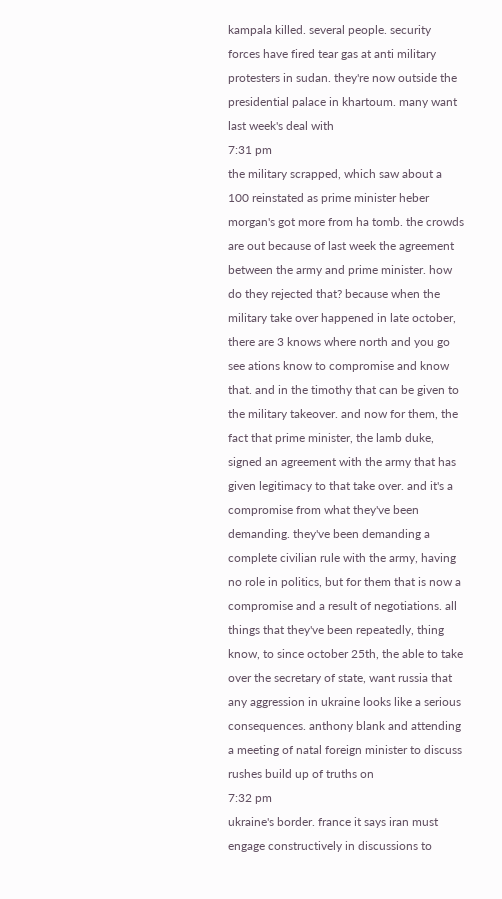kampala killed. several people. security forces have fired tear gas at anti military protesters in sudan. they're now outside the presidential palace in khartoum. many want last week's deal with
7:31 pm
the military scrapped, which saw about a 100 reinstated as prime minister heber morgan's got more from ha tomb. the crowds are out because of last week the agreement between the army and prime minister. how do they rejected that? because when the military take over happened in late october, there are 3 knows where north and you go see ations know to compromise and know that. and in the timothy that can be given to the military takeover. and now for them, the fact that prime minister, the lamb duke, signed an agreement with the army that has given legitimacy to that take over. and it's a compromise from what they've been demanding. they've been demanding a complete civilian rule with the army, having no role in politics, but for them that is now a compromise and a result of negotiations. all things that they've been repeatedly, thing know, to since october 25th, the able to take over the secretary of state, want russia that any aggression in ukraine looks like a serious consequences. anthony blank and attending a meeting of natal foreign minister to discuss rushes build up of truths on
7:32 pm
ukraine's border. france it says iran must engage constructively in discussions to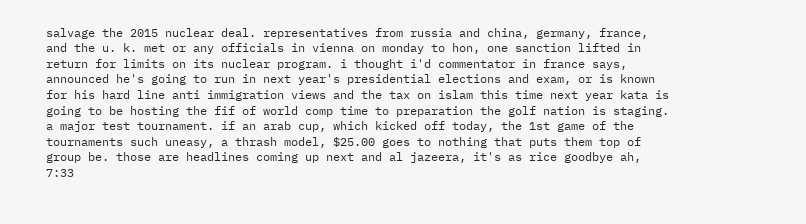salvage the 2015 nuclear deal. representatives from russia and china, germany, france, and the u. k. met or any officials in vienna on monday to hon, one sanction lifted in return for limits on its nuclear program. i thought i'd commentator in france says, announced he's going to run in next year's presidential elections and exam, or is known for his hard line anti immigration views and the tax on islam this time next year kata is going to be hosting the fif of world comp time to preparation the golf nation is staging. a major test tournament. if an arab cup, which kicked off today, the 1st game of the tournaments such uneasy, a thrash model, $25.00 goes to nothing that puts them top of group be. those are headlines coming up next and al jazeera, it's as rice goodbye ah,
7:33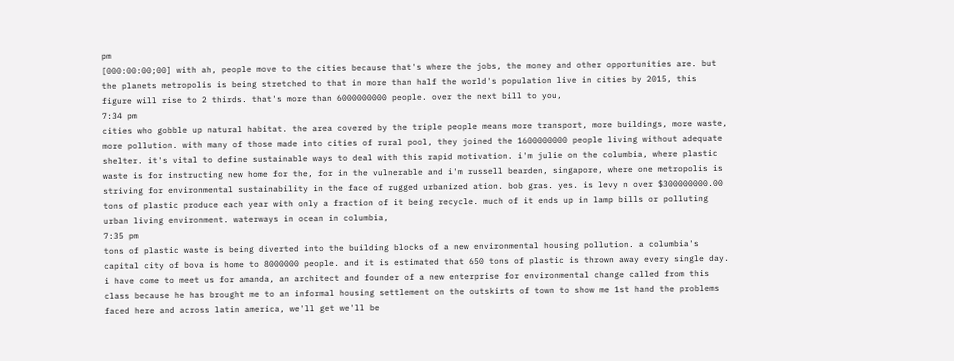pm
[000:00:00;00] with ah, people move to the cities because that's where the jobs, the money and other opportunities are. but the planets metropolis is being stretched to that in more than half the world's population live in cities by 2015, this figure will rise to 2 thirds. that's more than 6000000000 people. over the next bill to you,
7:34 pm
cities who gobble up natural habitat. the area covered by the triple people means more transport, more buildings, more waste, more pollution. with many of those made into cities of rural pool, they joined the 1600000000 people living without adequate shelter. it's vital to define sustainable ways to deal with this rapid motivation. i'm julie on the columbia, where plastic waste is for instructing new home for the, for in the vulnerable and i'm russell bearden, singapore, where one metropolis is striving for environmental sustainability in the face of rugged urbanized ation. bob gras. yes. is levy n over $300000000.00 tons of plastic produce each year with only a fraction of it being recycle. much of it ends up in lamp bills or polluting urban living environment. waterways in ocean in columbia,
7:35 pm
tons of plastic waste is being diverted into the building blocks of a new environmental housing pollution. a columbia's capital city of bova is home to 8000000 people. and it is estimated that 650 tons of plastic is thrown away every single day. i have come to meet us for amanda, an architect and founder of a new enterprise for environmental change called from this class because he has brought me to an informal housing settlement on the outskirts of town to show me 1st hand the problems faced here and across latin america, we'll get we'll be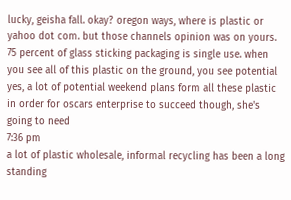lucky, geisha fall. okay? oregon ways, where is plastic or yahoo dot com. but those channels opinion was on yours. 75 percent of glass sticking packaging is single use. when you see all of this plastic on the ground, you see potential yes, a lot of potential weekend plans form all these plastic in order for oscars enterprise to succeed though, she's going to need
7:36 pm
a lot of plastic wholesale, informal recycling has been a long standing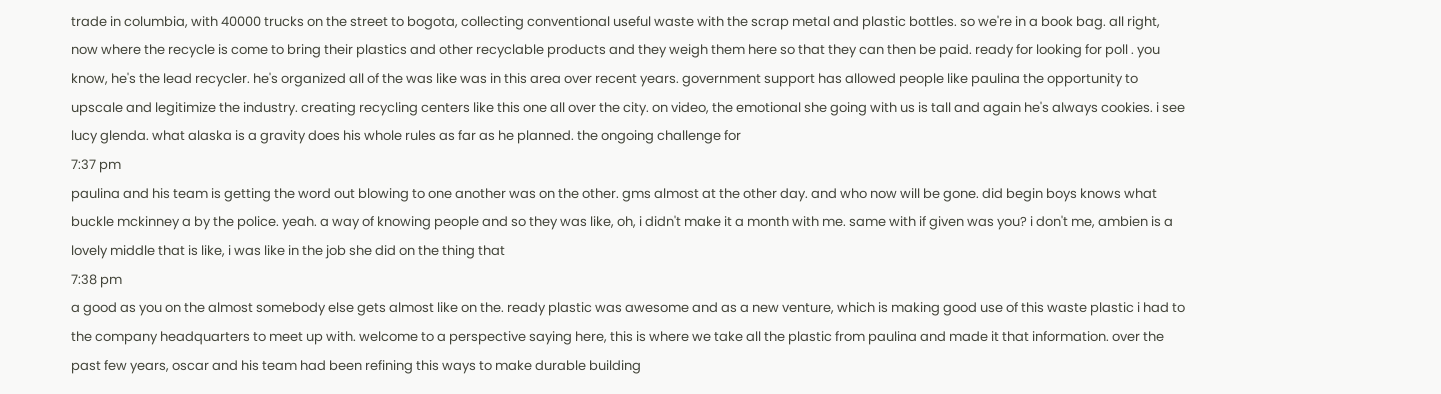trade in columbia, with 40000 trucks on the street to bogota, collecting conventional useful waste with the scrap metal and plastic bottles. so we're in a book bag. all right, now where the recycle is come to bring their plastics and other recyclable products and they weigh them here so that they can then be paid. ready for looking for poll . you know, he's the lead recycler. he's organized all of the was like was in this area over recent years. government support has allowed people like paulina the opportunity to upscale and legitimize the industry. creating recycling centers like this one all over the city. on video, the emotional she going with us is tall and again he's always cookies. i see lucy glenda. what alaska is a gravity does his whole rules as far as he planned. the ongoing challenge for
7:37 pm
paulina and his team is getting the word out blowing to one another was on the other. gms almost at the other day. and who now will be gone. did begin boys knows what buckle mckinney a by the police. yeah. a way of knowing people and so they was like, oh, i didn't make it a month with me. same with if given was you? i don't me, ambien is a lovely middle that is like, i was like in the job she did on the thing that
7:38 pm
a good as you on the almost somebody else gets almost like on the. ready plastic was awesome and as a new venture, which is making good use of this waste plastic i had to the company headquarters to meet up with. welcome to a perspective saying here, this is where we take all the plastic from paulina and made it that information. over the past few years, oscar and his team had been refining this ways to make durable building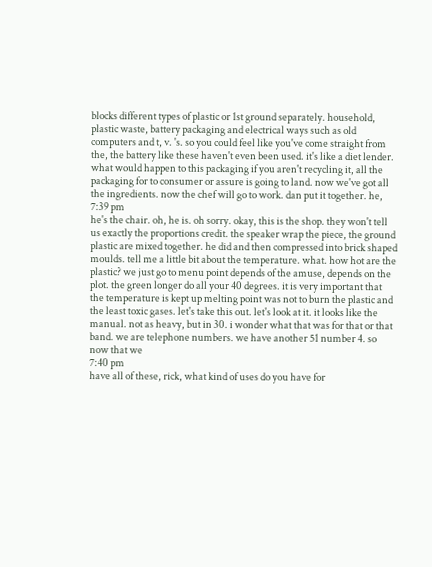blocks different types of plastic or 1st ground separately. household, plastic waste, battery packaging and electrical ways such as old computers and t, v. 's. so you could feel like you've come straight from the, the battery like these haven't even been used. it's like a diet lender. what would happen to this packaging if you aren't recycling it, all the packaging for to consumer or assure is going to land. now we've got all the ingredients. now the chef will go to work. dan put it together. he,
7:39 pm
he's the chair. oh, he is. oh sorry. okay, this is the shop. they won't tell us exactly the proportions credit. the speaker wrap the piece, the ground plastic are mixed together. he did and then compressed into brick shaped moulds. tell me a little bit about the temperature. what. how hot are the plastic? we just go to menu point depends of the amuse, depends on the plot. the green longer do all your 40 degrees. it is very important that the temperature is kept up melting point was not to burn the plastic and the least toxic gases. let's take this out. let's look at it. it looks like the manual. not as heavy, but in 30. i wonder what that was for that or that band. we are telephone numbers. we have another 51 number 4. so now that we
7:40 pm
have all of these, rick, what kind of uses do you have for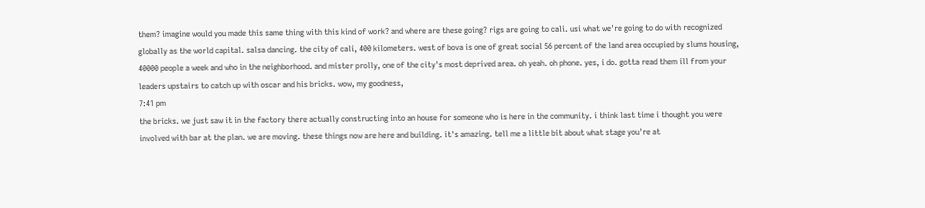them? imagine would you made this same thing with this kind of work? and where are these going? rigs are going to cali. usi what we're going to do with recognized globally as the world capital. salsa dancing. the city of cali, 400 kilometers. west of bova is one of great social 56 percent of the land area occupied by slums housing, 40000 people a week and who in the neighborhood. and mister prolly, one of the city's most deprived area. oh yeah. oh phone. yes, i do. gotta read them ill from your leaders upstairs to catch up with oscar and his bricks. wow, my goodness,
7:41 pm
the bricks. we just saw it in the factory there actually constructing into an house for someone who is here in the community. i think last time i thought you were involved with bar at the plan. we are moving. these things now are here and building. it's amazing. tell me a little bit about what stage you're at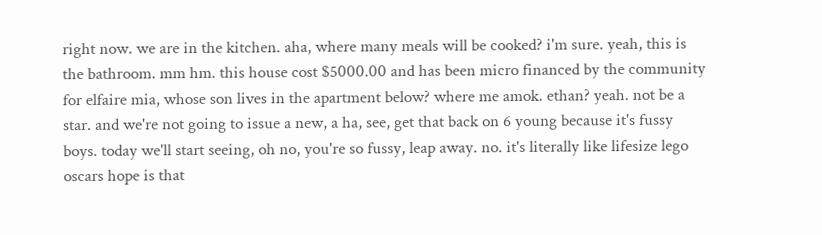right now. we are in the kitchen. aha, where many meals will be cooked? i'm sure. yeah, this is the bathroom. mm hm. this house cost $5000.00 and has been micro financed by the community for elfaire mia, whose son lives in the apartment below? where me amok. ethan? yeah. not be a star. and we're not going to issue a new, a ha, see, get that back on 6 young because it's fussy boys. today we'll start seeing, oh no, you're so fussy, leap away. no. it's literally like lifesize lego oscars hope is that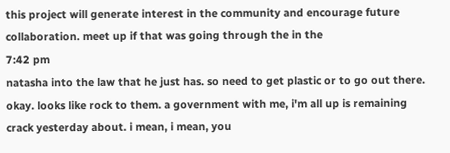this project will generate interest in the community and encourage future collaboration. meet up if that was going through the in the
7:42 pm
natasha into the law that he just has. so need to get plastic or to go out there. okay. looks like rock to them. a government with me, i'm all up is remaining crack yesterday about. i mean, i mean, you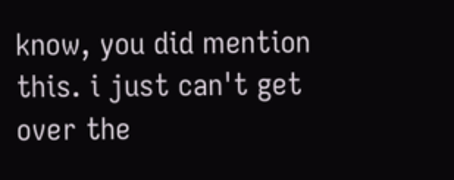know, you did mention this. i just can't get over the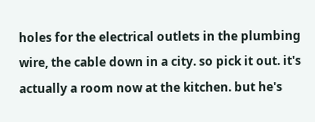holes for the electrical outlets in the plumbing wire, the cable down in a city. so pick it out. it's actually a room now at the kitchen. but he's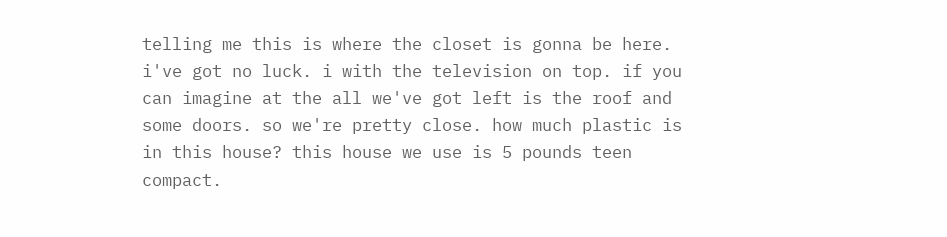telling me this is where the closet is gonna be here. i've got no luck. i with the television on top. if you can imagine at the all we've got left is the roof and some doors. so we're pretty close. how much plastic is in this house? this house we use is 5 pounds teen compact.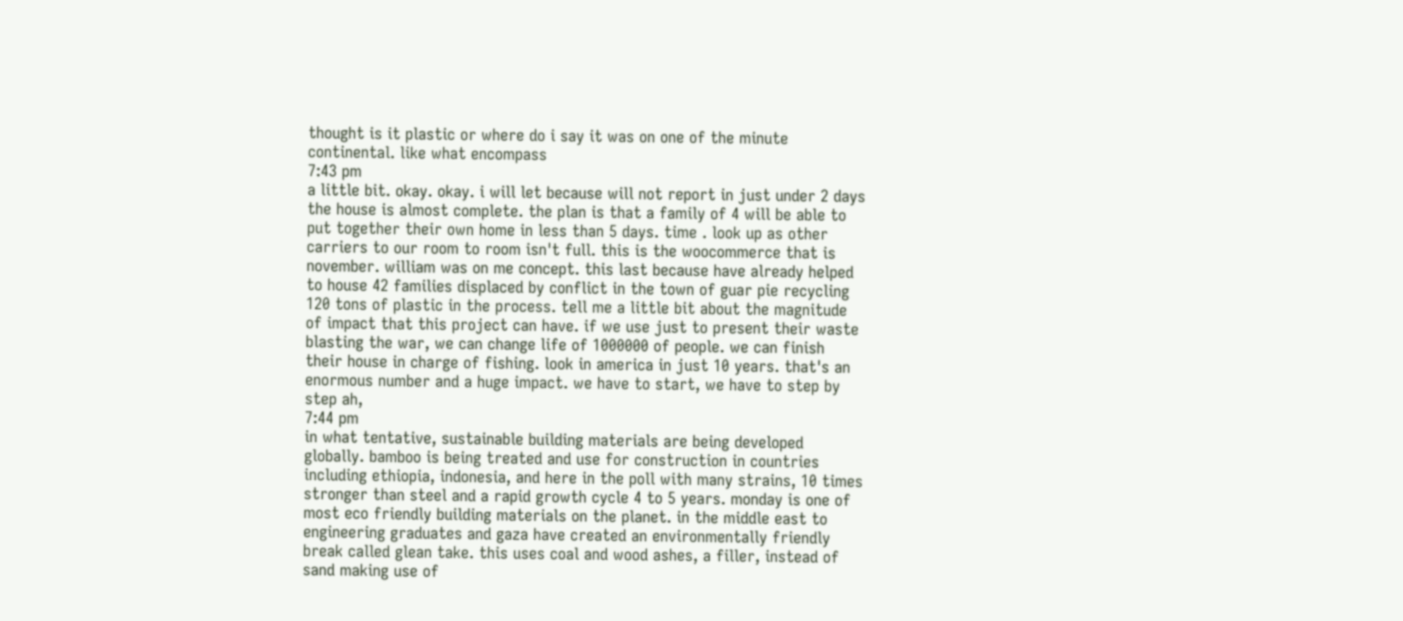thought is it plastic or where do i say it was on one of the minute continental. like what encompass
7:43 pm
a little bit. okay. okay. i will let because will not report in just under 2 days the house is almost complete. the plan is that a family of 4 will be able to put together their own home in less than 5 days. time . look up as other carriers to our room to room isn't full. this is the woocommerce that is november. william was on me concept. this last because have already helped to house 42 families displaced by conflict in the town of guar pie recycling 120 tons of plastic in the process. tell me a little bit about the magnitude of impact that this project can have. if we use just to present their waste blasting the war, we can change life of 1000000 of people. we can finish their house in charge of fishing. look in america in just 10 years. that's an enormous number and a huge impact. we have to start, we have to step by step ah,
7:44 pm
in what tentative, sustainable building materials are being developed globally. bamboo is being treated and use for construction in countries including ethiopia, indonesia, and here in the poll with many strains, 10 times stronger than steel and a rapid growth cycle 4 to 5 years. monday is one of most eco friendly building materials on the planet. in the middle east to engineering graduates and gaza have created an environmentally friendly break called glean take. this uses coal and wood ashes, a filler, instead of sand making use of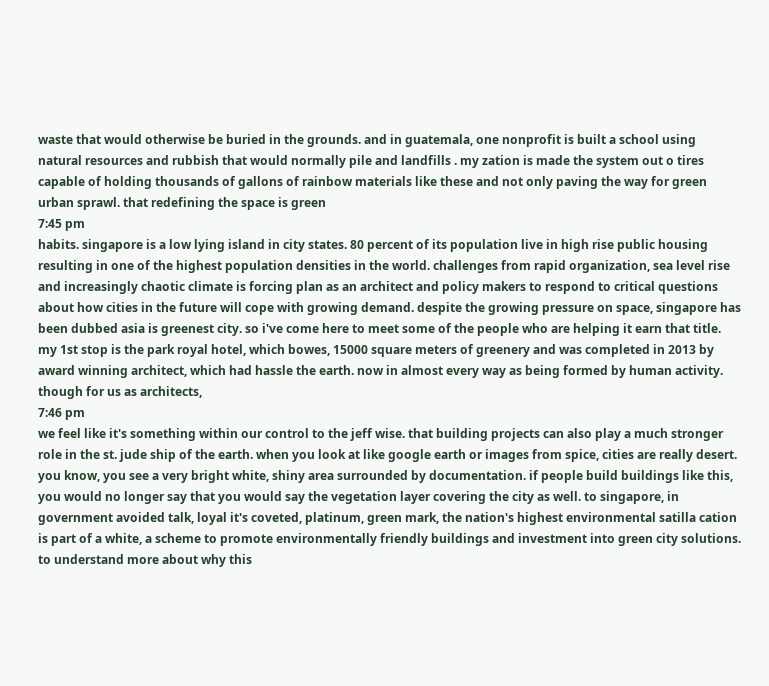waste that would otherwise be buried in the grounds. and in guatemala, one nonprofit is built a school using natural resources and rubbish that would normally pile and landfills . my zation is made the system out o tires capable of holding thousands of gallons of rainbow materials like these and not only paving the way for green urban sprawl. that redefining the space is green
7:45 pm
habits. singapore is a low lying island in city states. 80 percent of its population live in high rise public housing resulting in one of the highest population densities in the world. challenges from rapid organization, sea level rise and increasingly chaotic climate is forcing plan as an architect and policy makers to respond to critical questions about how cities in the future will cope with growing demand. despite the growing pressure on space, singapore has been dubbed asia is greenest city. so i've come here to meet some of the people who are helping it earn that title. my 1st stop is the park royal hotel, which bowes, 15000 square meters of greenery and was completed in 2013 by award winning architect, which had hassle the earth. now in almost every way as being formed by human activity. though for us as architects,
7:46 pm
we feel like it's something within our control to the jeff wise. that building projects can also play a much stronger role in the st. jude ship of the earth. when you look at like google earth or images from spice, cities are really desert. you know, you see a very bright white, shiny area surrounded by documentation. if people build buildings like this, you would no longer say that you would say the vegetation layer covering the city as well. to singapore, in government avoided talk, loyal it's coveted, platinum, green mark, the nation's highest environmental satilla cation is part of a white, a scheme to promote environmentally friendly buildings and investment into green city solutions. to understand more about why this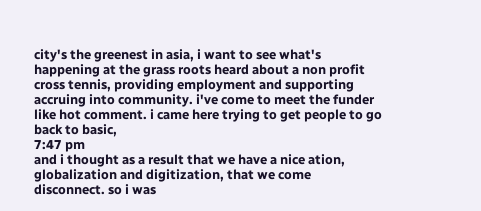city's the greenest in asia, i want to see what's happening at the grass roots heard about a non profit cross tennis, providing employment and supporting accruing into community. i've come to meet the funder like hot comment. i came here trying to get people to go back to basic,
7:47 pm
and i thought as a result that we have a nice ation, globalization and digitization, that we come disconnect. so i was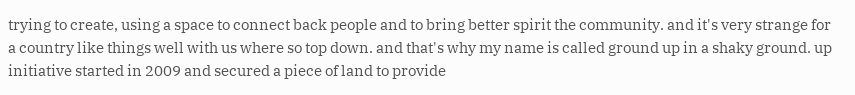trying to create, using a space to connect back people and to bring better spirit the community. and it's very strange for a country like things well with us where so top down. and that's why my name is called ground up in a shaky ground. up initiative started in 2009 and secured a piece of land to provide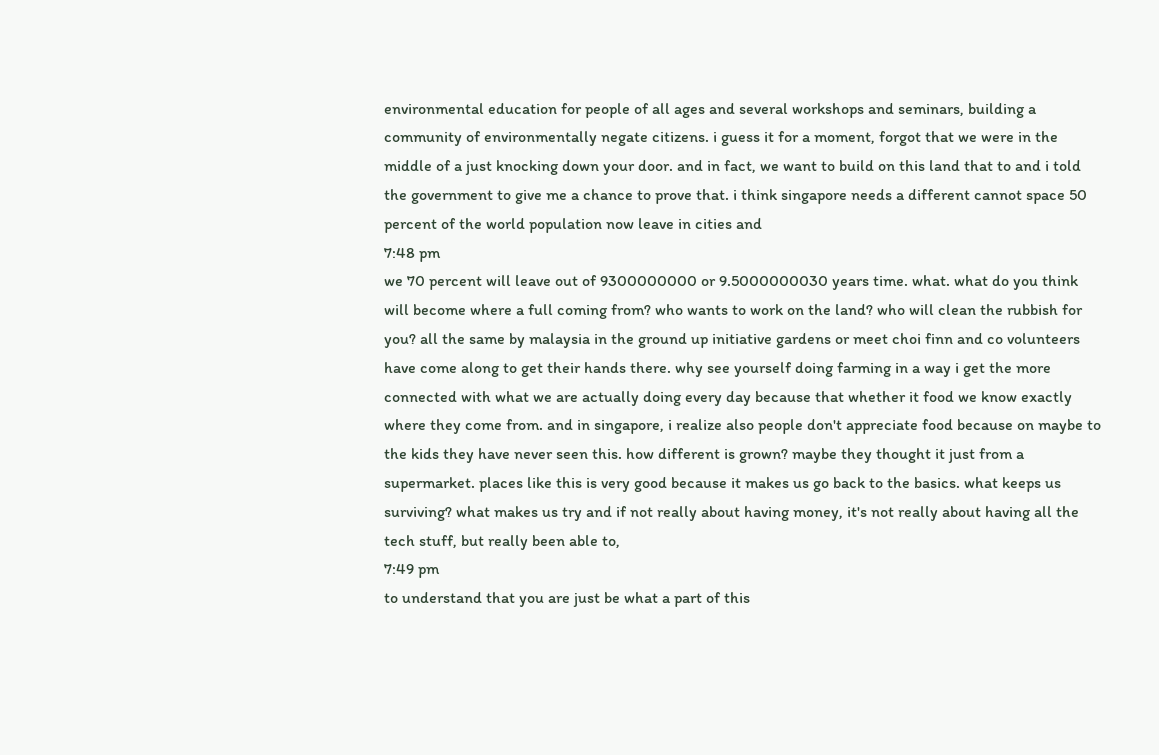environmental education for people of all ages and several workshops and seminars, building a community of environmentally negate citizens. i guess it for a moment, forgot that we were in the middle of a just knocking down your door. and in fact, we want to build on this land that to and i told the government to give me a chance to prove that. i think singapore needs a different cannot space 50 percent of the world population now leave in cities and
7:48 pm
we 70 percent will leave out of 9300000000 or 9.5000000030 years time. what. what do you think will become where a full coming from? who wants to work on the land? who will clean the rubbish for you? all the same by malaysia in the ground up initiative gardens or meet choi finn and co volunteers have come along to get their hands there. why see yourself doing farming in a way i get the more connected with what we are actually doing every day because that whether it food we know exactly where they come from. and in singapore, i realize also people don't appreciate food because on maybe to the kids they have never seen this. how different is grown? maybe they thought it just from a supermarket. places like this is very good because it makes us go back to the basics. what keeps us surviving? what makes us try and if not really about having money, it's not really about having all the tech stuff, but really been able to,
7:49 pm
to understand that you are just be what a part of this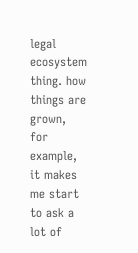legal ecosystem thing. how things are grown, for example, it makes me start to ask a lot of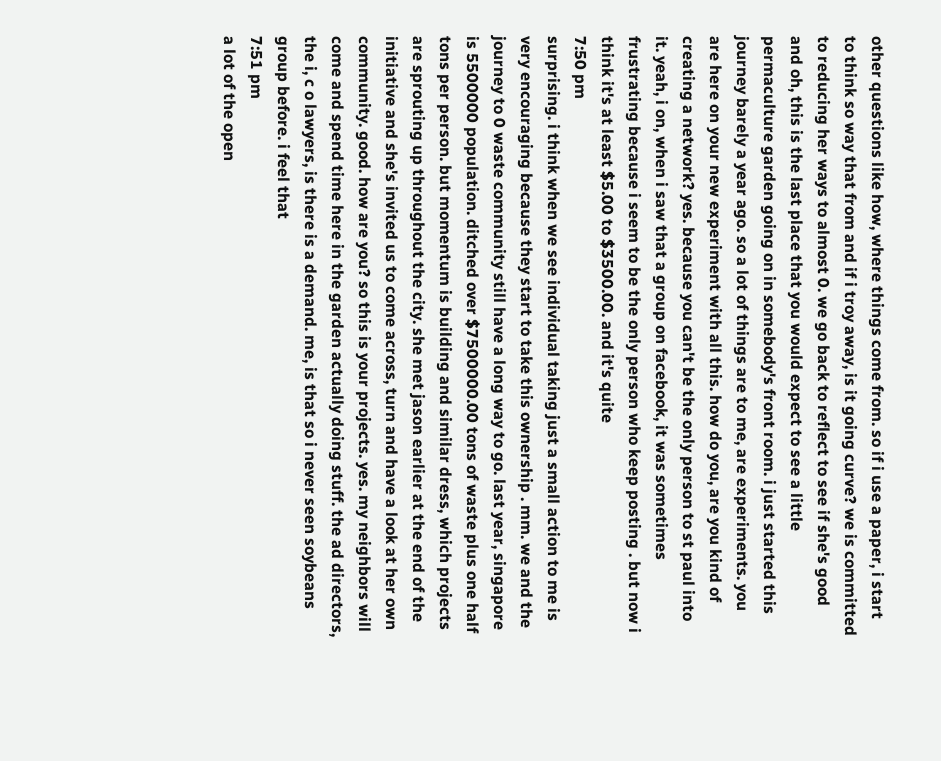other questions like how, where things come from. so if i use a paper, i start to think so way that from and if i troy away, is it going curve? we is committed to reducing her ways to almost 0. we go back to reflect to see if she's good and oh, this is the last place that you would expect to see a little permaculture garden going on in somebody's front room. i just started this journey barely a year ago. so a lot of things are to me, are experiments. you are here on your new experiment with all this. how do you, are you kind of creating a network? yes. because you can't be the only person to st paul into it. yeah, i on, when i saw that a group on facebook, it was sometimes frustrating because i seem to be the only person who keep posting . but now i think it's at least $5.00 to $3500.00. and it's quite
7:50 pm
surprising. i think when we see individual taking just a small action to me is very encouraging because they start to take this ownership . mm. we and the journey to 0 waste community still have a long way to go. last year, singapore is 5500000 population. ditched over $7500000.00 tons of waste plus one half tons per person. but momentum is building and similar dress, which projects are sprouting up throughout the city. she met jason earlier at the end of the initiative and she's invited us to come across, turn and have a look at her own community. good. how are you? so this is your projects. yes. my neighbors will come and spend time here in the garden actually doing stuff. the ad directors, the i, c o lawyers, is there is a demand. me, is that so i never seen soybeans group before. i feel that
7:51 pm
a lot of the open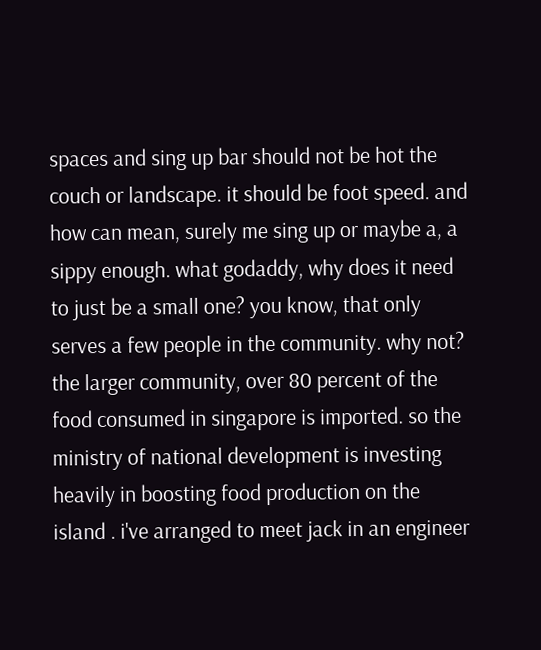spaces and sing up bar should not be hot the couch or landscape. it should be foot speed. and how can mean, surely me sing up or maybe a, a sippy enough. what godaddy, why does it need to just be a small one? you know, that only serves a few people in the community. why not? the larger community, over 80 percent of the food consumed in singapore is imported. so the ministry of national development is investing heavily in boosting food production on the island . i've arranged to meet jack in an engineer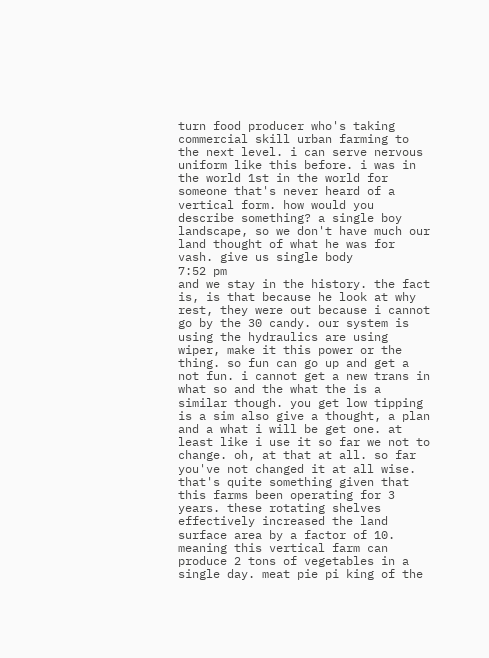turn food producer who's taking commercial skill urban farming to the next level. i can serve nervous uniform like this before. i was in the world 1st in the world for someone that's never heard of a vertical form. how would you describe something? a single boy landscape, so we don't have much our land thought of what he was for vash. give us single body
7:52 pm
and we stay in the history. the fact is, is that because he look at why rest, they were out because i cannot go by the 30 candy. our system is using the hydraulics are using wiper, make it this power or the thing. so fun can go up and get a not fun. i cannot get a new trans in what so and the what the is a similar though. you get low tipping is a sim also give a thought, a plan and a what i will be get one. at least like i use it so far we not to change. oh, at that at all. so far you've not changed it at all wise. that's quite something given that this farms been operating for 3 years. these rotating shelves effectively increased the land surface area by a factor of 10. meaning this vertical farm can produce 2 tons of vegetables in a single day. meat pie pi king of the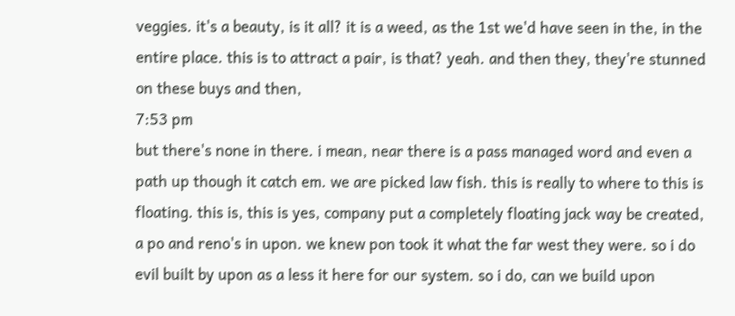veggies. it's a beauty, is it all? it is a weed, as the 1st we'd have seen in the, in the entire place. this is to attract a pair, is that? yeah. and then they, they're stunned on these buys and then,
7:53 pm
but there's none in there. i mean, near there is a pass managed word and even a path up though it catch em. we are picked law fish. this is really to where to this is floating. this is, this is yes, company put a completely floating jack way be created, a po and reno's in upon. we knew pon took it what the far west they were. so i do evil built by upon as a less it here for our system. so i do, can we build upon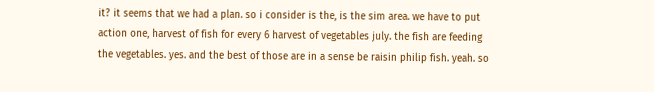it? it seems that we had a plan. so i consider is the, is the sim area. we have to put action one, harvest of fish for every 6 harvest of vegetables july. the fish are feeding the vegetables. yes. and the best of those are in a sense be raisin philip fish. yeah. so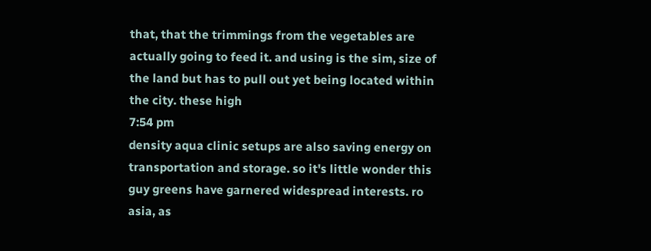that, that the trimmings from the vegetables are actually going to feed it. and using is the sim, size of the land but has to pull out yet being located within the city. these high
7:54 pm
density aqua clinic setups are also saving energy on transportation and storage. so it's little wonder this guy greens have garnered widespread interests. ro asia, as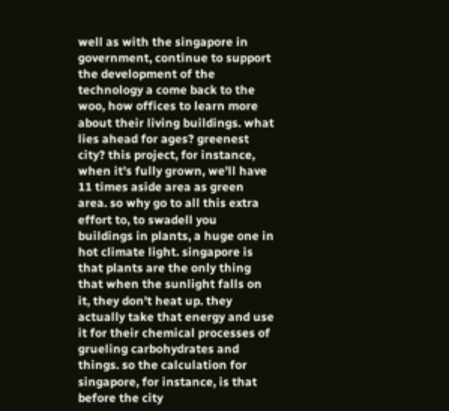well as with the singapore in government, continue to support the development of the technology a come back to the woo, how offices to learn more about their living buildings. what lies ahead for ages? greenest city? this project, for instance, when it's fully grown, we'll have 11 times aside area as green area. so why go to all this extra effort to, to swadell you buildings in plants, a huge one in hot climate light. singapore is that plants are the only thing that when the sunlight falls on it, they don't heat up. they actually take that energy and use it for their chemical processes of grueling carbohydrates and things. so the calculation for singapore, for instance, is that before the city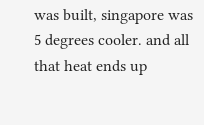was built, singapore was 5 degrees cooler. and all that heat ends up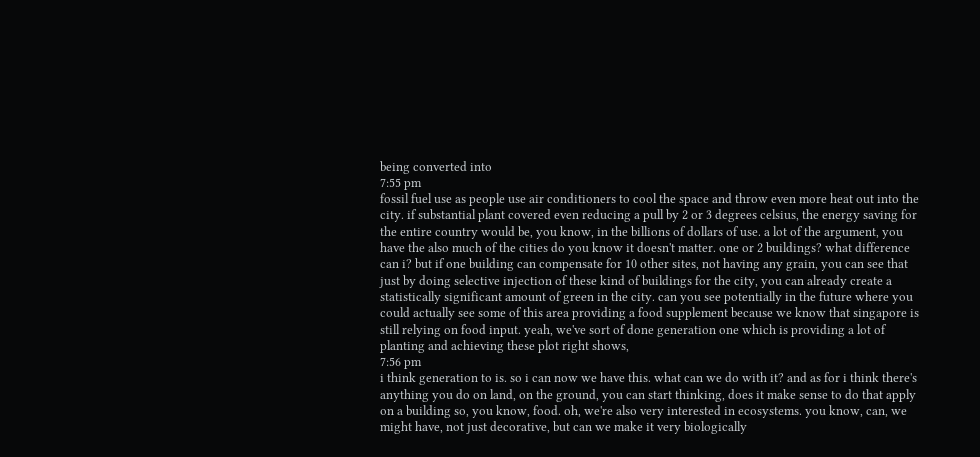being converted into
7:55 pm
fossil fuel use as people use air conditioners to cool the space and throw even more heat out into the city. if substantial plant covered even reducing a pull by 2 or 3 degrees celsius, the energy saving for the entire country would be, you know, in the billions of dollars of use. a lot of the argument, you have the also much of the cities do you know it doesn't matter. one or 2 buildings? what difference can i? but if one building can compensate for 10 other sites, not having any grain, you can see that just by doing selective injection of these kind of buildings for the city, you can already create a statistically significant amount of green in the city. can you see potentially in the future where you could actually see some of this area providing a food supplement because we know that singapore is still relying on food input. yeah, we've sort of done generation one which is providing a lot of planting and achieving these plot right shows,
7:56 pm
i think generation to is. so i can now we have this. what can we do with it? and as for i think there's anything you do on land, on the ground, you can start thinking, does it make sense to do that apply on a building so, you know, food. oh, we're also very interested in ecosystems. you know, can, we might have, not just decorative, but can we make it very biologically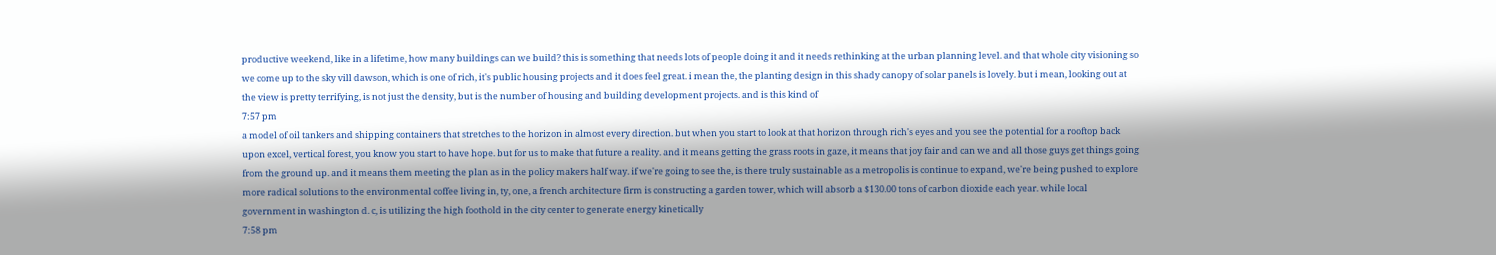productive weekend, like in a lifetime, how many buildings can we build? this is something that needs lots of people doing it and it needs rethinking at the urban planning level. and that whole city visioning so we come up to the sky vill dawson, which is one of rich, it's public housing projects and it does feel great. i mean the, the planting design in this shady canopy of solar panels is lovely. but i mean, looking out at the view is pretty terrifying, is not just the density, but is the number of housing and building development projects. and is this kind of
7:57 pm
a model of oil tankers and shipping containers that stretches to the horizon in almost every direction. but when you start to look at that horizon through rich's eyes and you see the potential for a rooftop back upon excel, vertical forest, you know you start to have hope. but for us to make that future a reality. and it means getting the grass roots in gaze, it means that joy fair and can we and all those guys get things going from the ground up. and it means them meeting the plan as in the policy makers half way. if we're going to see the, is there truly sustainable as a metropolis is continue to expand, we're being pushed to explore more radical solutions to the environmental coffee living in, ty, one, a french architecture firm is constructing a garden tower, which will absorb a $130.00 tons of carbon dioxide each year. while local government in washington d. c, is utilizing the high foothold in the city center to generate energy kinetically
7:58 pm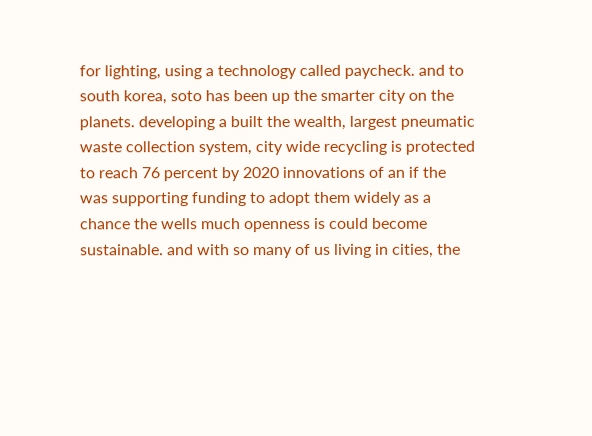for lighting, using a technology called paycheck. and to south korea, soto has been up the smarter city on the planets. developing a built the wealth, largest pneumatic waste collection system, city wide recycling is protected to reach 76 percent by 2020 innovations of an if the was supporting funding to adopt them widely as a chance the wells much openness is could become sustainable. and with so many of us living in cities, the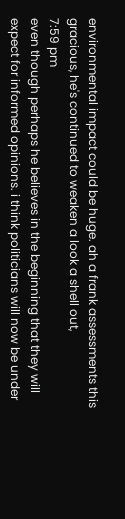environmental impact could be huge. ah a frank assessments this gracious, he's continued to weaken a look a shell out,
7:59 pm
even though perhaps he believes in the beginning that they will expect for informed opinions. i think politicians will now be under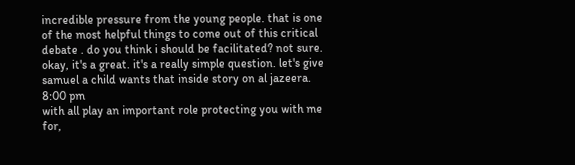incredible pressure from the young people. that is one of the most helpful things to come out of this critical debate . do you think i should be facilitated? not sure. okay, it's a great. it's a really simple question. let's give samuel a child wants that inside story on al jazeera.
8:00 pm
with all play an important role protecting you with me for,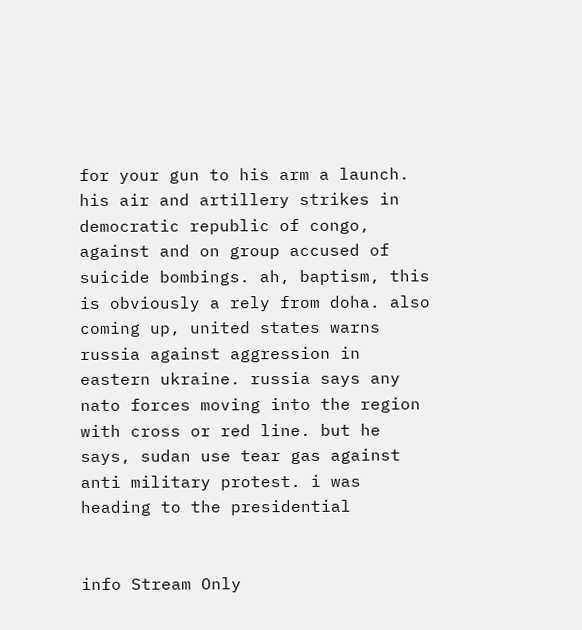for your gun to his arm a launch. his air and artillery strikes in democratic republic of congo, against and on group accused of suicide bombings. ah, baptism, this is obviously a rely from doha. also coming up, united states warns russia against aggression in eastern ukraine. russia says any nato forces moving into the region with cross or red line. but he says, sudan use tear gas against anti military protest. i was heading to the presidential


info Stream Only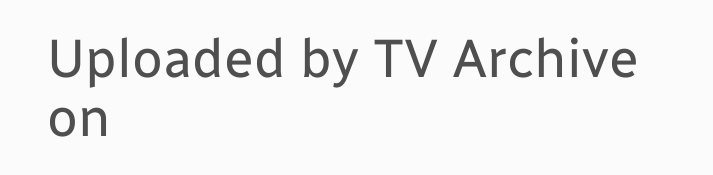Uploaded by TV Archive on